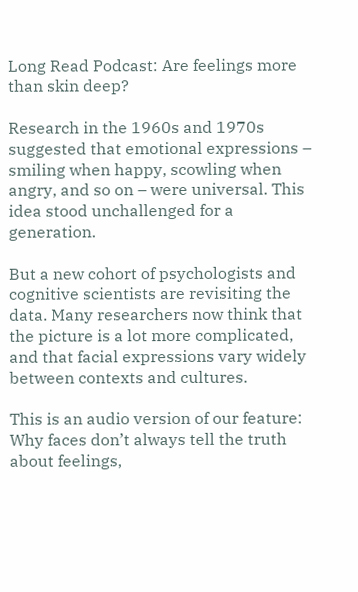Long Read Podcast: Are feelings more than skin deep?

Research in the 1960s and 1970s suggested that emotional expressions – smiling when happy, scowling when angry, and so on – were universal. This idea stood unchallenged for a generation.

But a new cohort of psychologists and cognitive scientists are revisiting the data. Many researchers now think that the picture is a lot more complicated, and that facial expressions vary widely between contexts and cultures.

This is an audio version of our feature: Why faces don’t always tell the truth about feelings,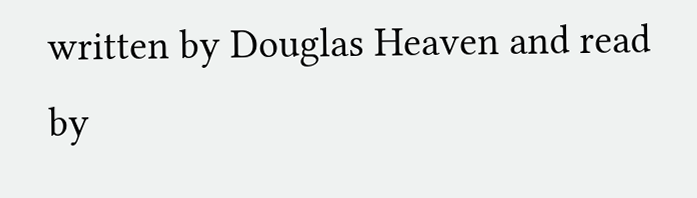written by Douglas Heaven and read by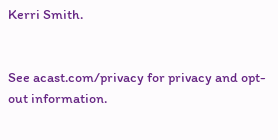Kerri Smith.


See acast.com/privacy for privacy and opt-out information.